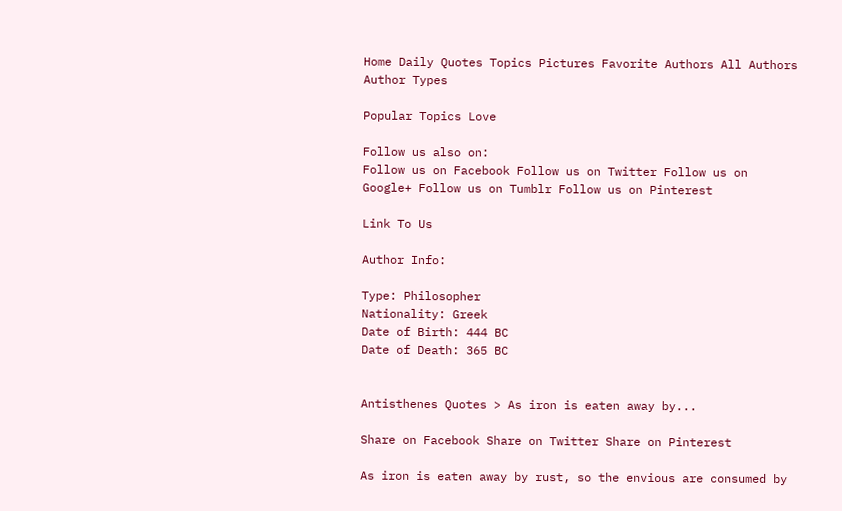Home Daily Quotes Topics Pictures Favorite Authors All Authors Author Types

Popular Topics Love

Follow us also on:
Follow us on Facebook Follow us on Twitter Follow us on Google+ Follow us on Tumblr Follow us on Pinterest

Link To Us

Author Info:

Type: Philosopher
Nationality: Greek
Date of Birth: 444 BC
Date of Death: 365 BC


Antisthenes Quotes > As iron is eaten away by...

Share on Facebook Share on Twitter Share on Pinterest

As iron is eaten away by rust, so the envious are consumed by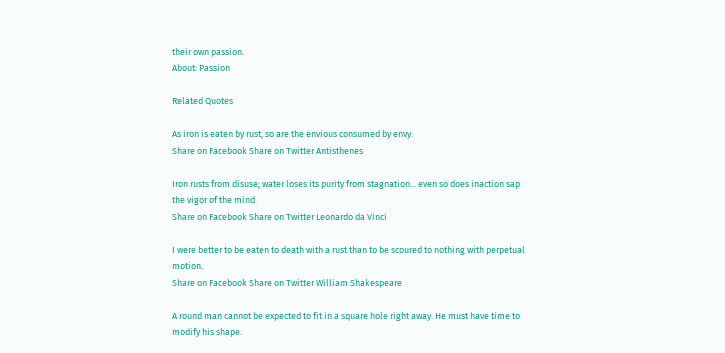their own passion.
About: Passion

Related Quotes

As iron is eaten by rust, so are the envious consumed by envy.
Share on Facebook Share on Twitter Antisthenes

Iron rusts from disuse; water loses its purity from stagnation... even so does inaction sap the vigor of the mind.
Share on Facebook Share on Twitter Leonardo da Vinci

I were better to be eaten to death with a rust than to be scoured to nothing with perpetual motion.
Share on Facebook Share on Twitter William Shakespeare

A round man cannot be expected to fit in a square hole right away. He must have time to modify his shape.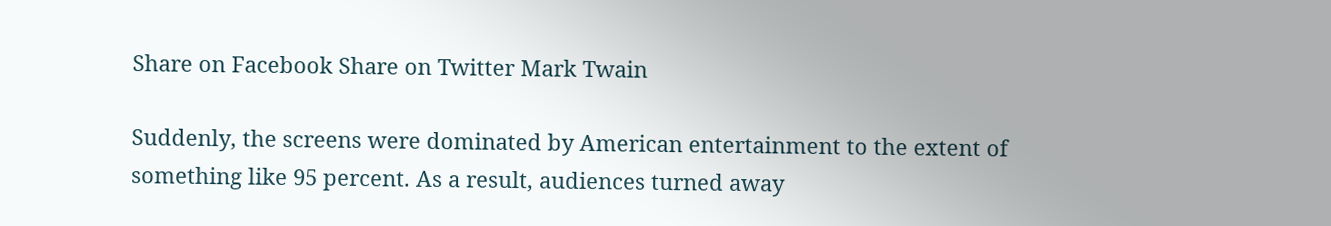Share on Facebook Share on Twitter Mark Twain

Suddenly, the screens were dominated by American entertainment to the extent of something like 95 percent. As a result, audiences turned away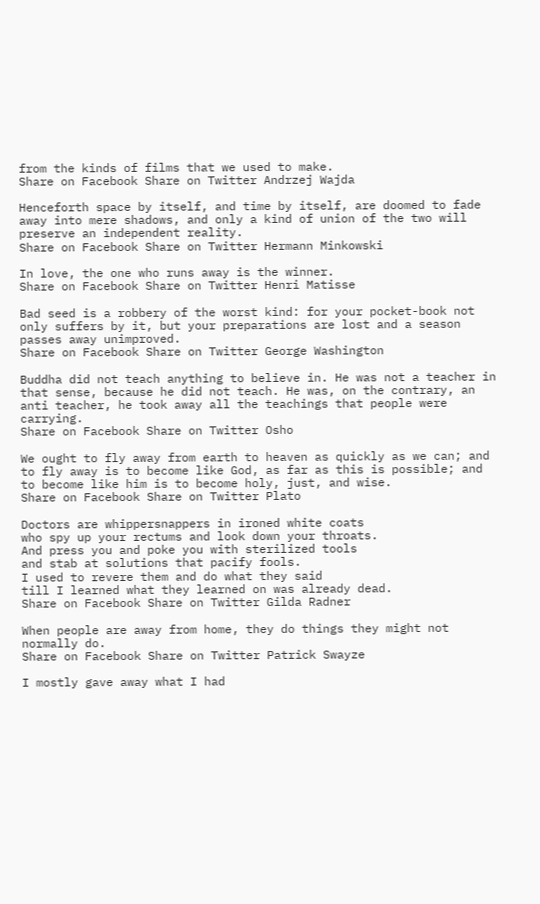from the kinds of films that we used to make.
Share on Facebook Share on Twitter Andrzej Wajda

Henceforth space by itself, and time by itself, are doomed to fade away into mere shadows, and only a kind of union of the two will preserve an independent reality.
Share on Facebook Share on Twitter Hermann Minkowski

In love, the one who runs away is the winner.
Share on Facebook Share on Twitter Henri Matisse

Bad seed is a robbery of the worst kind: for your pocket-book not only suffers by it, but your preparations are lost and a season passes away unimproved.
Share on Facebook Share on Twitter George Washington

Buddha did not teach anything to believe in. He was not a teacher in that sense, because he did not teach. He was, on the contrary, an anti teacher, he took away all the teachings that people were carrying.
Share on Facebook Share on Twitter Osho

We ought to fly away from earth to heaven as quickly as we can; and to fly away is to become like God, as far as this is possible; and to become like him is to become holy, just, and wise.
Share on Facebook Share on Twitter Plato

Doctors are whippersnappers in ironed white coats
who spy up your rectums and look down your throats.
And press you and poke you with sterilized tools
and stab at solutions that pacify fools.
I used to revere them and do what they said
till I learned what they learned on was already dead.
Share on Facebook Share on Twitter Gilda Radner

When people are away from home, they do things they might not normally do.
Share on Facebook Share on Twitter Patrick Swayze

I mostly gave away what I had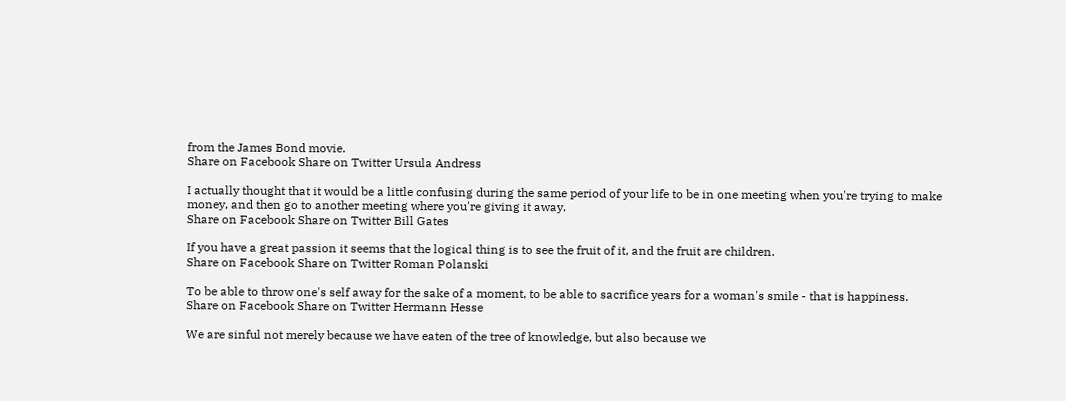from the James Bond movie.
Share on Facebook Share on Twitter Ursula Andress

I actually thought that it would be a little confusing during the same period of your life to be in one meeting when you're trying to make money, and then go to another meeting where you're giving it away.
Share on Facebook Share on Twitter Bill Gates

If you have a great passion it seems that the logical thing is to see the fruit of it, and the fruit are children.
Share on Facebook Share on Twitter Roman Polanski

To be able to throw one's self away for the sake of a moment, to be able to sacrifice years for a woman's smile - that is happiness.
Share on Facebook Share on Twitter Hermann Hesse

We are sinful not merely because we have eaten of the tree of knowledge, but also because we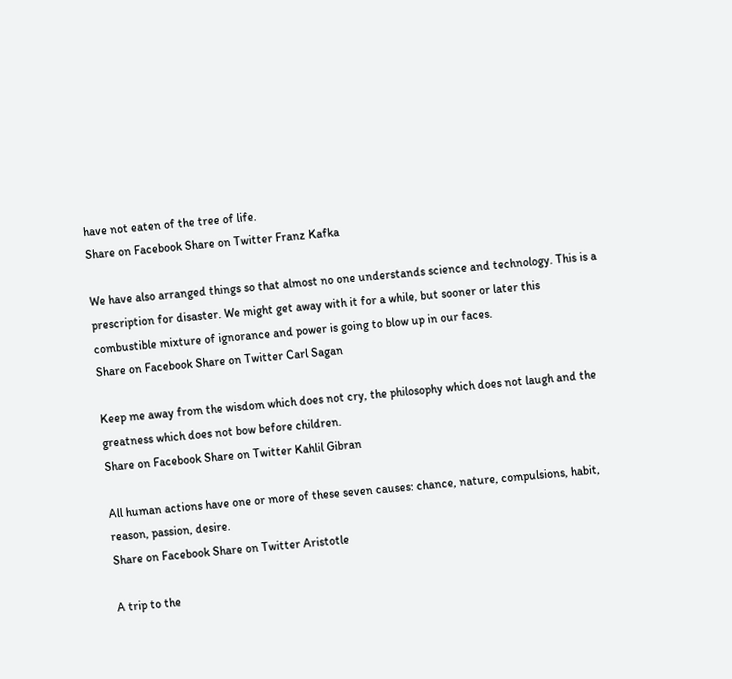have not eaten of the tree of life.
Share on Facebook Share on Twitter Franz Kafka

We have also arranged things so that almost no one understands science and technology. This is a prescription for disaster. We might get away with it for a while, but sooner or later this combustible mixture of ignorance and power is going to blow up in our faces.
Share on Facebook Share on Twitter Carl Sagan

Keep me away from the wisdom which does not cry, the philosophy which does not laugh and the greatness which does not bow before children.
Share on Facebook Share on Twitter Kahlil Gibran

All human actions have one or more of these seven causes: chance, nature, compulsions, habit, reason, passion, desire.
Share on Facebook Share on Twitter Aristotle

A trip to the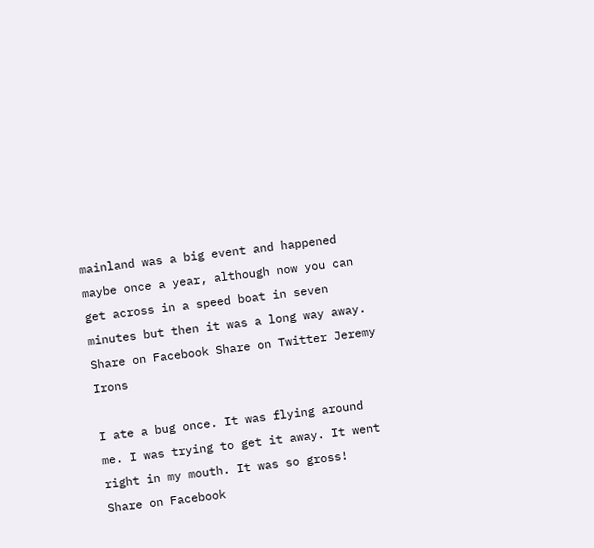mainland was a big event and happened maybe once a year, although now you can get across in a speed boat in seven minutes but then it was a long way away.
Share on Facebook Share on Twitter Jeremy Irons

I ate a bug once. It was flying around me. I was trying to get it away. It went right in my mouth. It was so gross!
Share on Facebook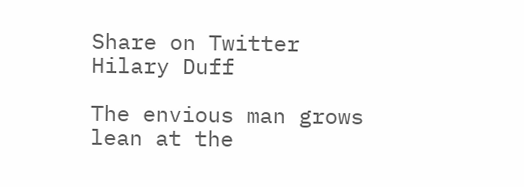Share on Twitter Hilary Duff

The envious man grows lean at the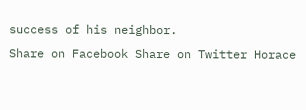success of his neighbor.
Share on Facebook Share on Twitter Horace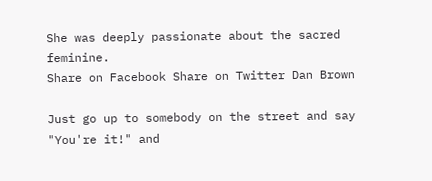She was deeply passionate about the sacred feminine.
Share on Facebook Share on Twitter Dan Brown

Just go up to somebody on the street and say "You're it!" and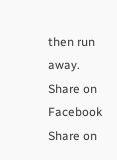then run away.
Share on Facebook Share on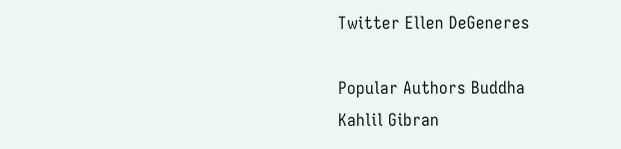Twitter Ellen DeGeneres

Popular Authors Buddha
Kahlil Gibran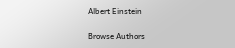Albert Einstein

Browse Authors